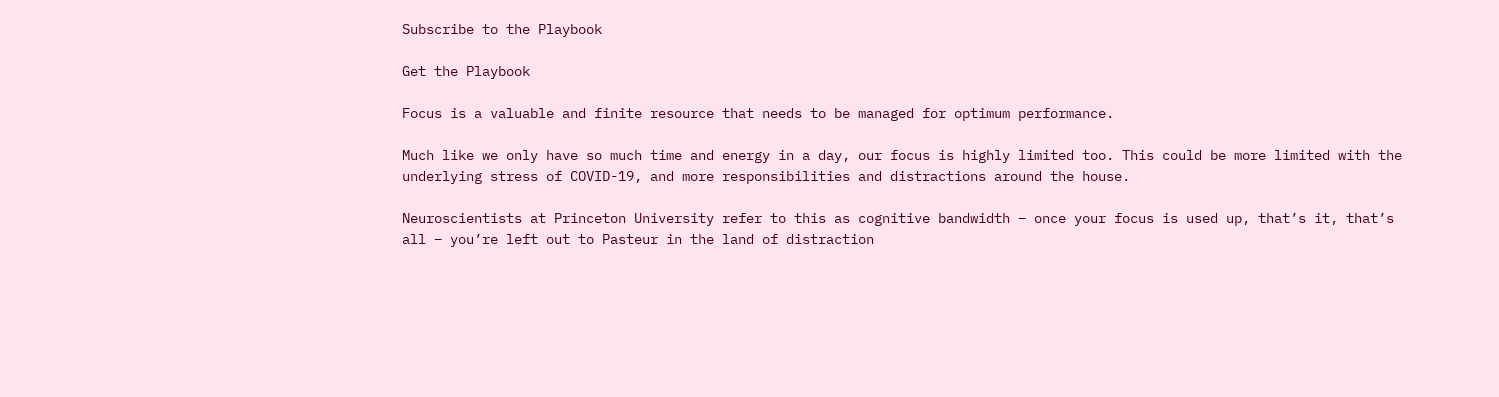Subscribe to the Playbook

Get the Playbook

Focus is a valuable and finite resource that needs to be managed for optimum performance.

Much like we only have so much time and energy in a day, our focus is highly limited too. This could be more limited with the underlying stress of COVID-19, and more responsibilities and distractions around the house.

Neuroscientists at Princeton University refer to this as cognitive bandwidth – once your focus is used up, that’s it, that’s all – you’re left out to Pasteur in the land of distraction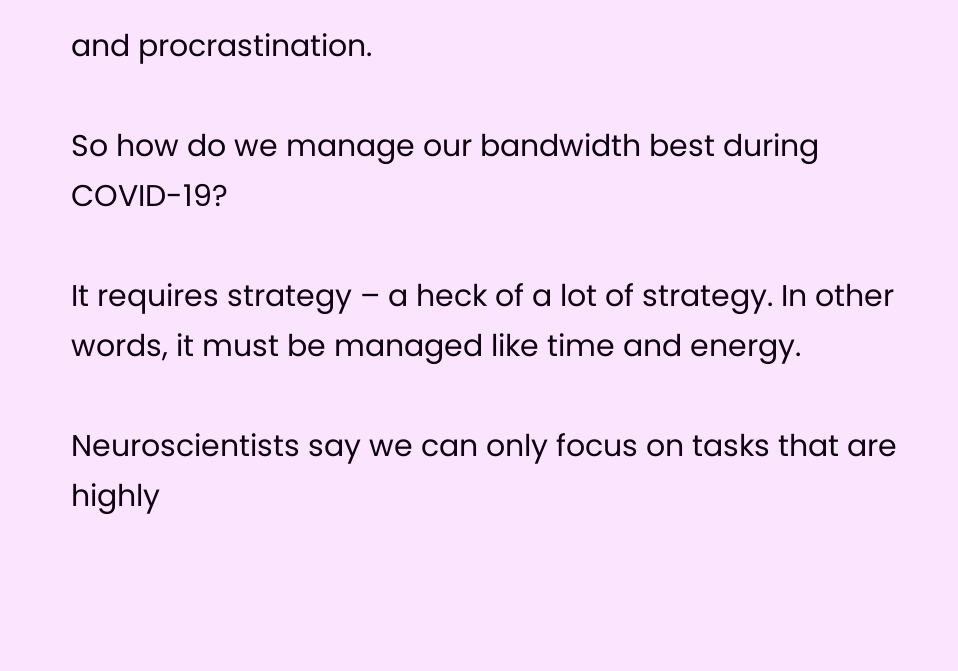and procrastination.

So how do we manage our bandwidth best during COVID-19?

It requires strategy – a heck of a lot of strategy. In other words, it must be managed like time and energy.

Neuroscientists say we can only focus on tasks that are highly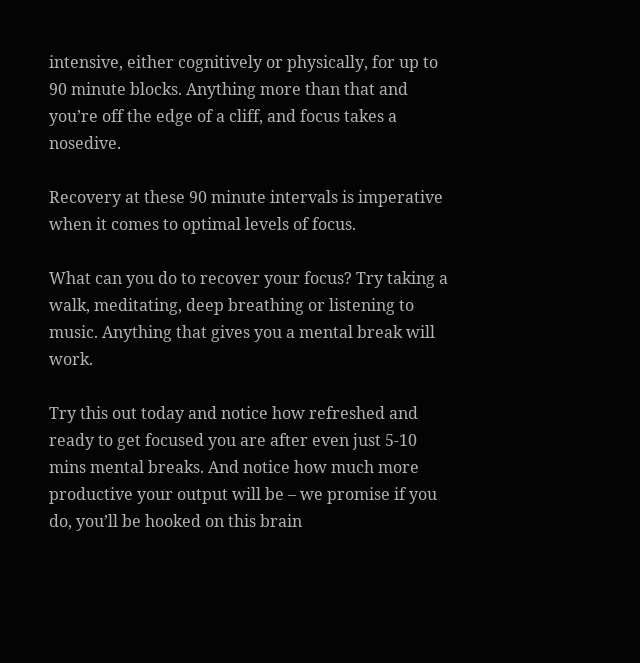intensive, either cognitively or physically, for up to 90 minute blocks. Anything more than that and you’re off the edge of a cliff, and focus takes a nosedive.

Recovery at these 90 minute intervals is imperative when it comes to optimal levels of focus.

What can you do to recover your focus? Try taking a walk, meditating, deep breathing or listening to music. Anything that gives you a mental break will work.

Try this out today and notice how refreshed and ready to get focused you are after even just 5-10 mins mental breaks. And notice how much more productive your output will be – we promise if you do, you’ll be hooked on this brain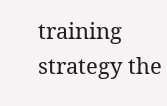training strategy the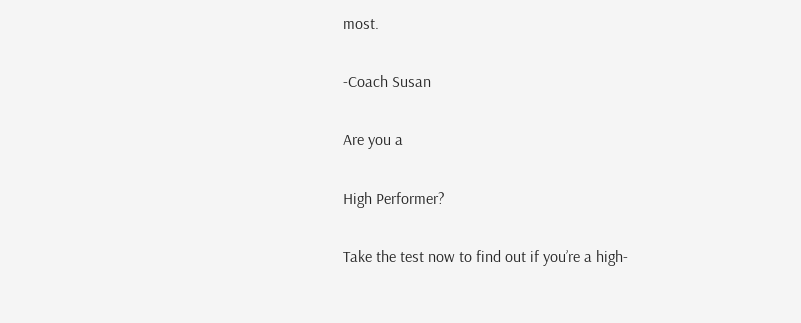most.

-Coach Susan

Are you a

High Performer?

Take the test now to find out if you’re a high-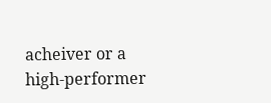acheiver or a high-performer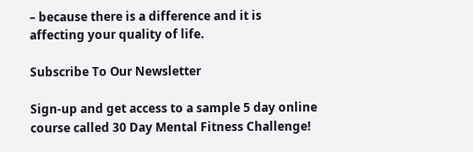– because there is a difference and it is affecting your quality of life.

Subscribe To Our Newsletter

Sign-up and get access to a sample 5 day online course called 30 Day Mental Fitness Challenge!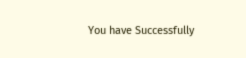You have Successfully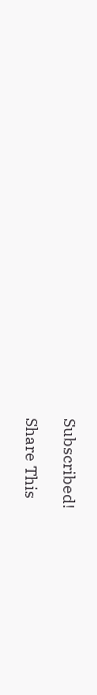Subscribed!

Share This